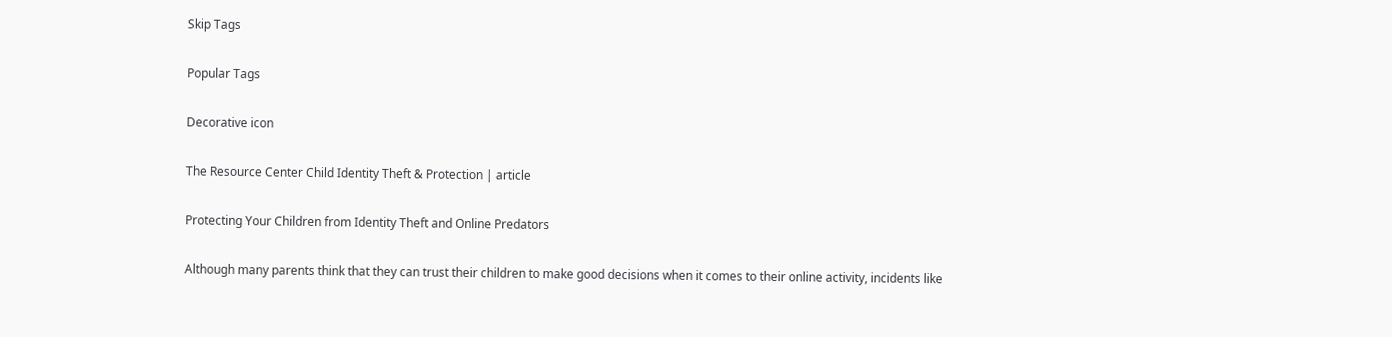Skip Tags

Popular Tags

Decorative icon

The Resource Center Child Identity Theft & Protection | article

Protecting Your Children from Identity Theft and Online Predators

Although many parents think that they can trust their children to make good decisions when it comes to their online activity, incidents like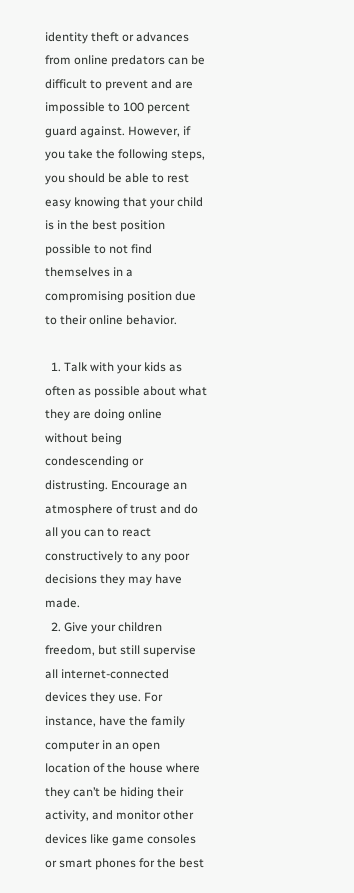identity theft or advances from online predators can be difficult to prevent and are impossible to 100 percent guard against. However, if you take the following steps, you should be able to rest easy knowing that your child is in the best position possible to not find themselves in a compromising position due to their online behavior.

  1. Talk with your kids as often as possible about what they are doing online without being condescending or distrusting. Encourage an atmosphere of trust and do all you can to react constructively to any poor decisions they may have made.
  2. Give your children freedom, but still supervise all internet-connected devices they use. For instance, have the family computer in an open location of the house where they can’t be hiding their activity, and monitor other devices like game consoles or smart phones for the best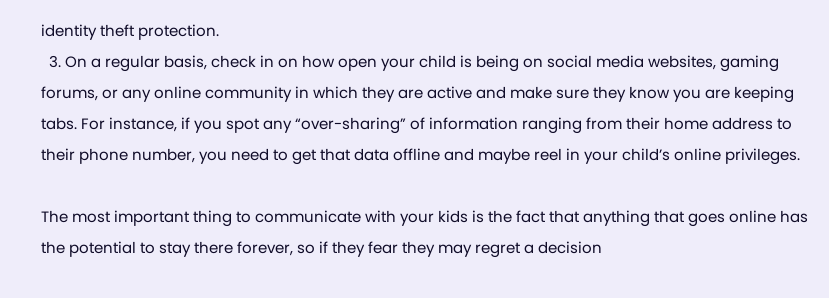identity theft protection.
  3. On a regular basis, check in on how open your child is being on social media websites, gaming forums, or any online community in which they are active and make sure they know you are keeping tabs. For instance, if you spot any “over-sharing” of information ranging from their home address to their phone number, you need to get that data offline and maybe reel in your child’s online privileges.

The most important thing to communicate with your kids is the fact that anything that goes online has the potential to stay there forever, so if they fear they may regret a decision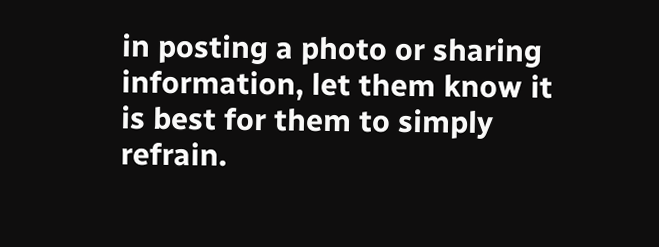in posting a photo or sharing information, let them know it is best for them to simply refrain.